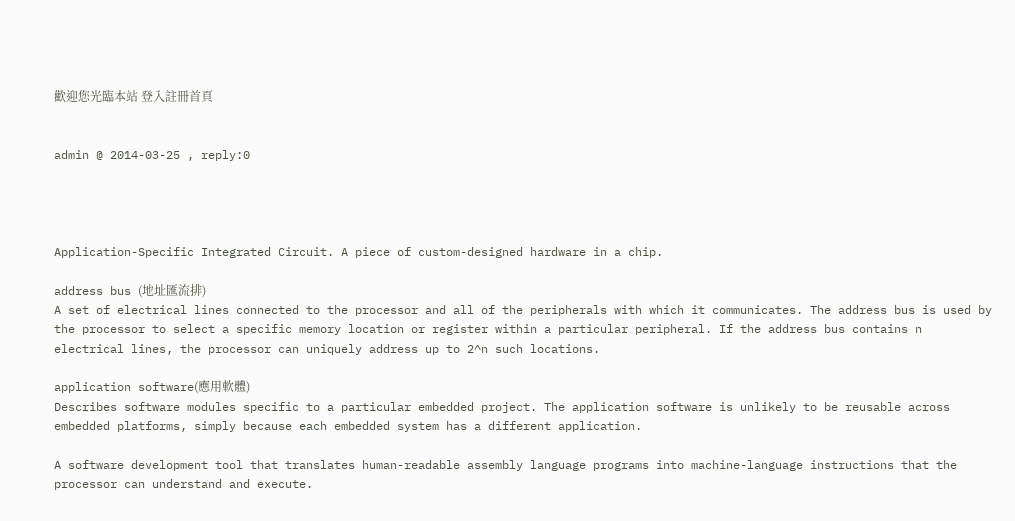歡迎您光臨本站 登入註冊首頁


admin @ 2014-03-25 , reply:0




Application-Specific Integrated Circuit. A piece of custom-designed hardware in a chip.

address bus (地址匯流排)
A set of electrical lines connected to the processor and all of the peripherals with which it communicates. The address bus is used by the processor to select a specific memory location or register within a particular peripheral. If the address bus contains n electrical lines, the processor can uniquely address up to 2^n such locations.

application software(應用軟體)
Describes software modules specific to a particular embedded project. The application software is unlikely to be reusable across embedded platforms, simply because each embedded system has a different application.

A software development tool that translates human-readable assembly language programs into machine-language instructions that the processor can understand and execute.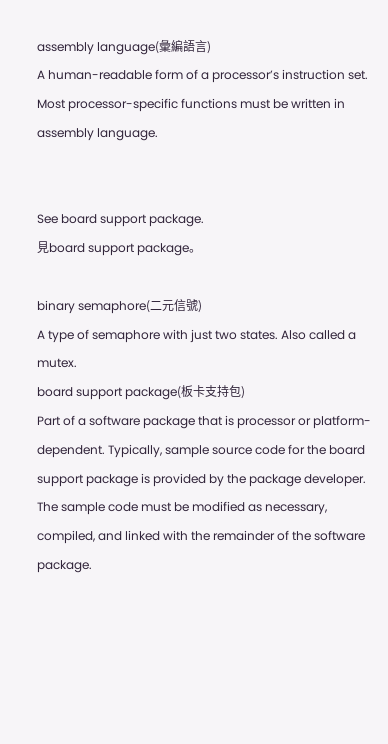assembly language(彙編語言)
A human-readable form of a processor’s instruction set. Most processor-specific functions must be written in assembly language.


See board support package.
見board support package。

binary semaphore(二元信號)
A type of semaphore with just two states. Also called a mutex.
board support package(板卡支持包)
Part of a software package that is processor or platform-dependent. Typically, sample source code for the board support package is provided by the package developer. The sample code must be modified as necessary, compiled, and linked with the remainder of the software package.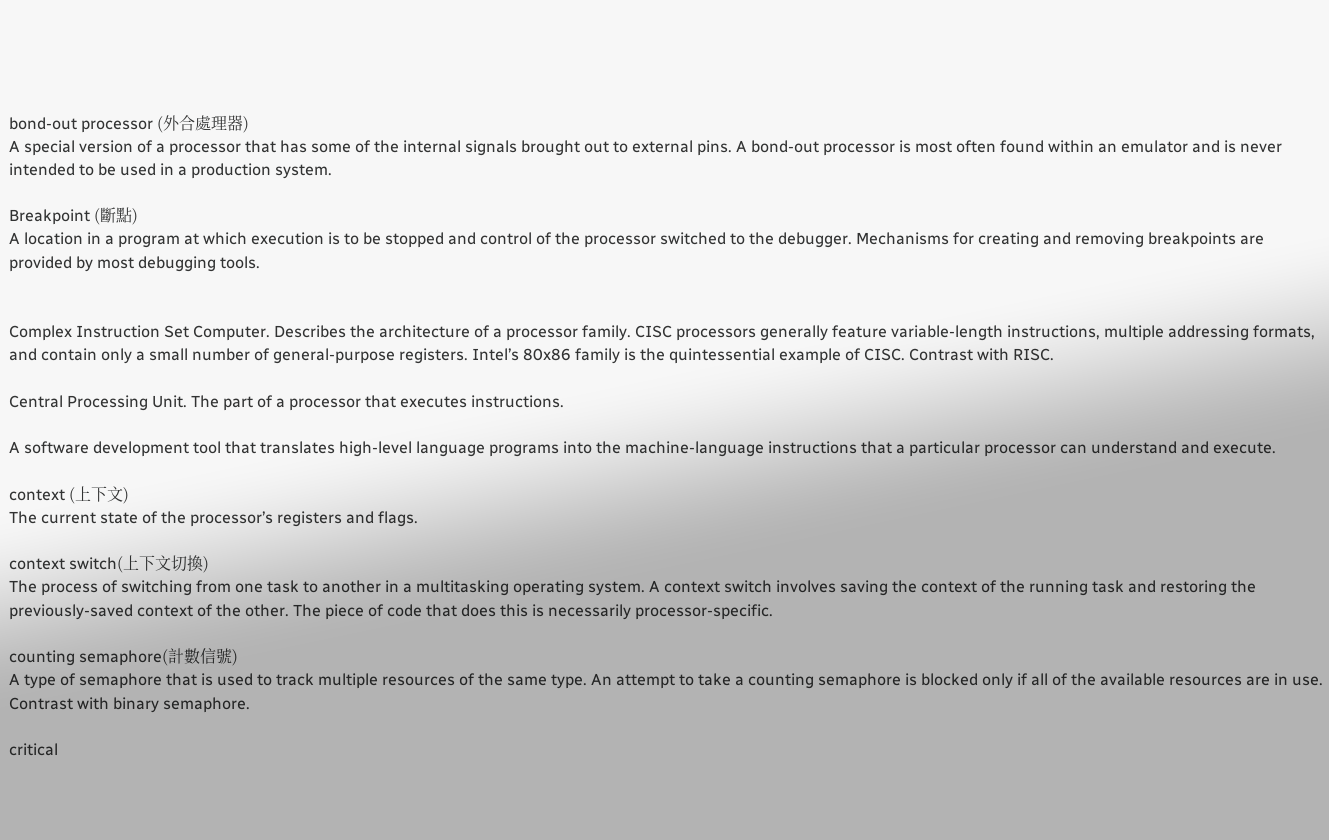bond-out processor (外合處理器)
A special version of a processor that has some of the internal signals brought out to external pins. A bond-out processor is most often found within an emulator and is never intended to be used in a production system.

Breakpoint (斷點)
A location in a program at which execution is to be stopped and control of the processor switched to the debugger. Mechanisms for creating and removing breakpoints are provided by most debugging tools.


Complex Instruction Set Computer. Describes the architecture of a processor family. CISC processors generally feature variable-length instructions, multiple addressing formats, and contain only a small number of general-purpose registers. Intel’s 80x86 family is the quintessential example of CISC. Contrast with RISC.

Central Processing Unit. The part of a processor that executes instructions.

A software development tool that translates high-level language programs into the machine-language instructions that a particular processor can understand and execute.

context (上下文)
The current state of the processor’s registers and flags.

context switch(上下文切換)
The process of switching from one task to another in a multitasking operating system. A context switch involves saving the context of the running task and restoring the previously-saved context of the other. The piece of code that does this is necessarily processor-specific.

counting semaphore(計數信號)
A type of semaphore that is used to track multiple resources of the same type. An attempt to take a counting semaphore is blocked only if all of the available resources are in use. Contrast with binary semaphore.

critical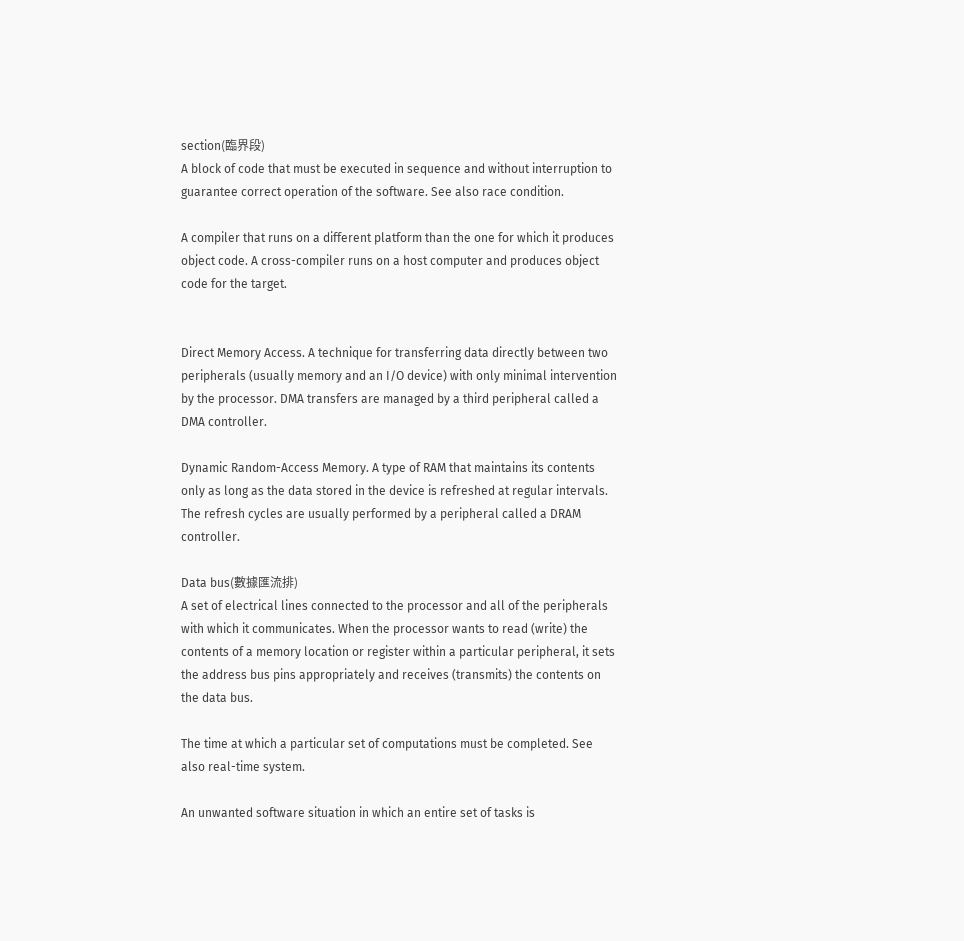section(臨界段)
A block of code that must be executed in sequence and without interruption to guarantee correct operation of the software. See also race condition.

A compiler that runs on a different platform than the one for which it produces object code. A cross-compiler runs on a host computer and produces object code for the target.


Direct Memory Access. A technique for transferring data directly between two peripherals (usually memory and an I/O device) with only minimal intervention by the processor. DMA transfers are managed by a third peripheral called a DMA controller.

Dynamic Random-Access Memory. A type of RAM that maintains its contents only as long as the data stored in the device is refreshed at regular intervals. The refresh cycles are usually performed by a peripheral called a DRAM controller.

Data bus(數據匯流排)
A set of electrical lines connected to the processor and all of the peripherals with which it communicates. When the processor wants to read (write) the contents of a memory location or register within a particular peripheral, it sets the address bus pins appropriately and receives (transmits) the contents on the data bus.

The time at which a particular set of computations must be completed. See also real-time system.

An unwanted software situation in which an entire set of tasks is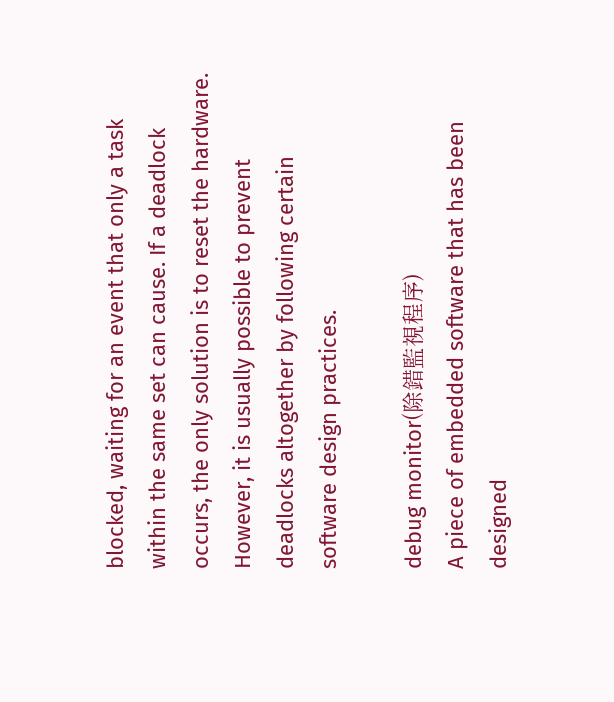blocked, waiting for an event that only a task within the same set can cause. If a deadlock occurs, the only solution is to reset the hardware. However, it is usually possible to prevent deadlocks altogether by following certain software design practices.

debug monitor(除錯監視程序)
A piece of embedded software that has been designed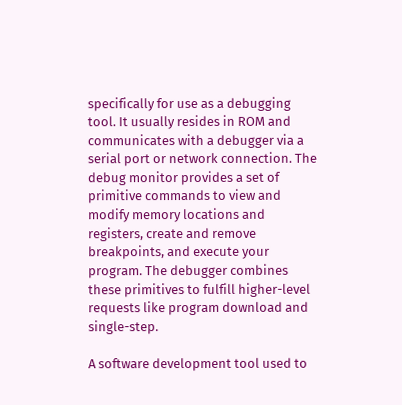specifically for use as a debugging tool. It usually resides in ROM and communicates with a debugger via a serial port or network connection. The debug monitor provides a set of primitive commands to view and modify memory locations and registers, create and remove breakpoints, and execute your program. The debugger combines these primitives to fulfill higher-level requests like program download and single-step.

A software development tool used to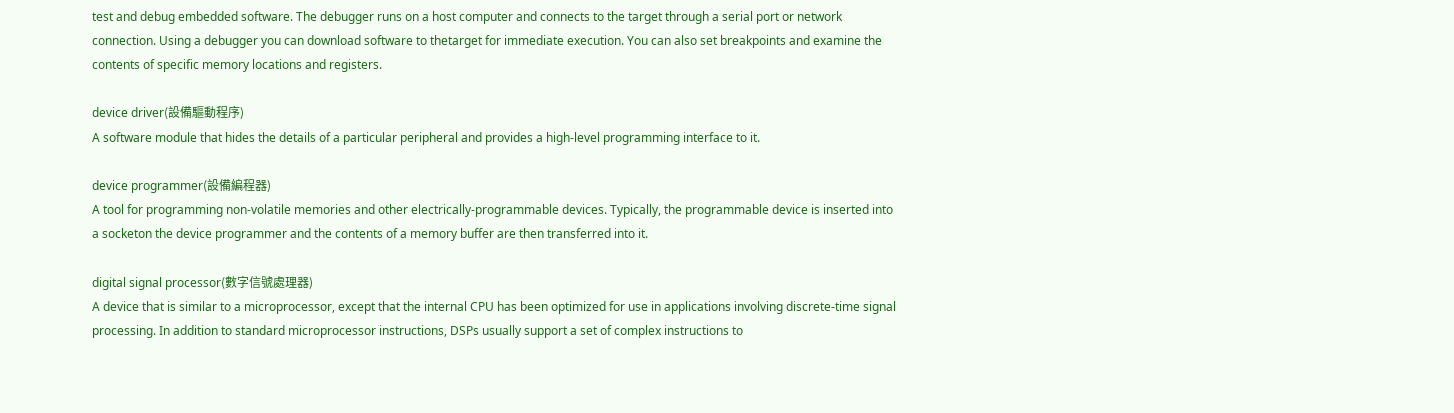test and debug embedded software. The debugger runs on a host computer and connects to the target through a serial port or network connection. Using a debugger you can download software to thetarget for immediate execution. You can also set breakpoints and examine the contents of specific memory locations and registers.

device driver(設備驅動程序)
A software module that hides the details of a particular peripheral and provides a high-level programming interface to it.

device programmer(設備編程器)
A tool for programming non-volatile memories and other electrically-programmable devices. Typically, the programmable device is inserted into a socketon the device programmer and the contents of a memory buffer are then transferred into it.

digital signal processor(數字信號處理器)
A device that is similar to a microprocessor, except that the internal CPU has been optimized for use in applications involving discrete-time signal processing. In addition to standard microprocessor instructions, DSPs usually support a set of complex instructions to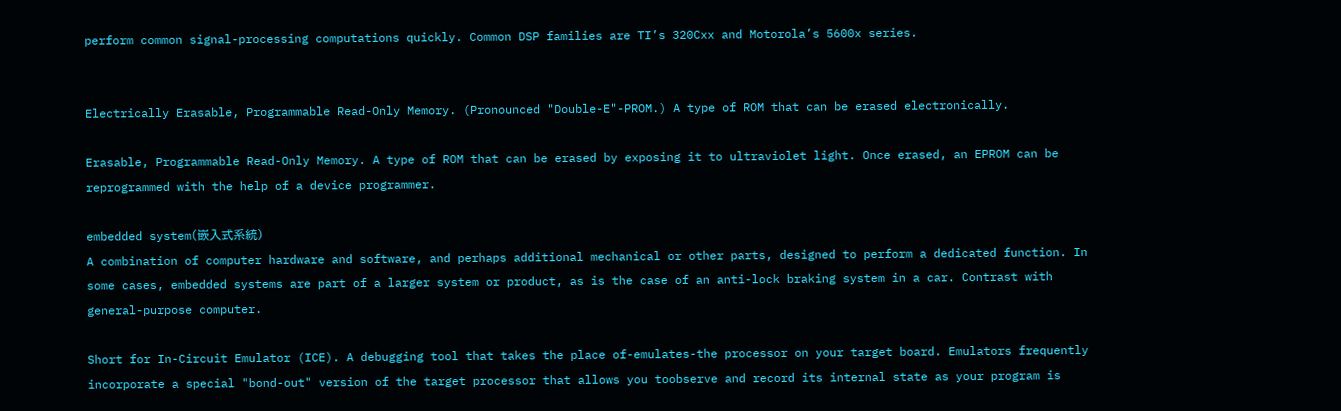perform common signal-processing computations quickly. Common DSP families are TI’s 320Cxx and Motorola’s 5600x series.


Electrically Erasable, Programmable Read-Only Memory. (Pronounced "Double-E"-PROM.) A type of ROM that can be erased electronically.

Erasable, Programmable Read-Only Memory. A type of ROM that can be erased by exposing it to ultraviolet light. Once erased, an EPROM can be reprogrammed with the help of a device programmer.

embedded system(嵌入式系統)
A combination of computer hardware and software, and perhaps additional mechanical or other parts, designed to perform a dedicated function. In some cases, embedded systems are part of a larger system or product, as is the case of an anti-lock braking system in a car. Contrast with general-purpose computer.

Short for In-Circuit Emulator (ICE). A debugging tool that takes the place of-emulates-the processor on your target board. Emulators frequently incorporate a special "bond-out" version of the target processor that allows you toobserve and record its internal state as your program is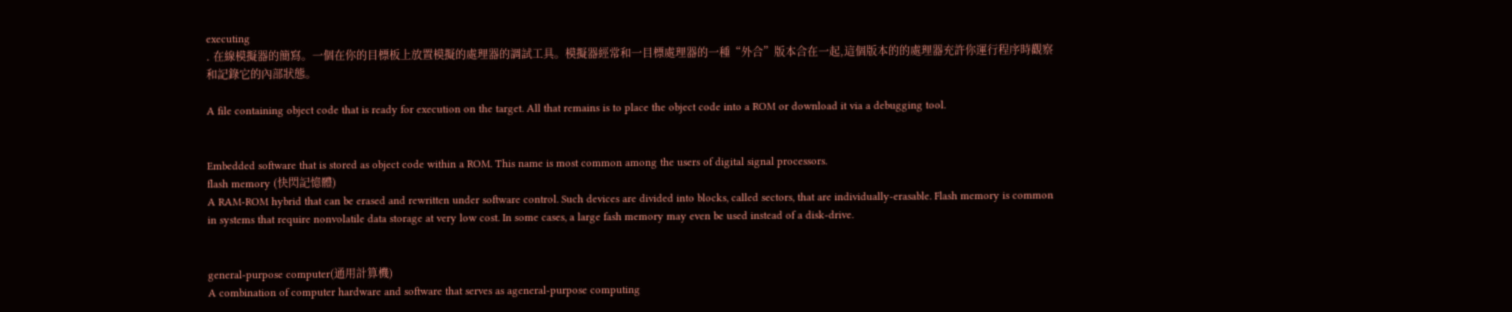executing
. 在線模擬器的簡寫。一個在你的目標板上放置模擬的處理器的調試工具。模擬器經常和一目標處理器的一種“外合”版本合在一起,這個版本的的處理器充許你運行程序時觀察和記錄它的內部狀態。

A file containing object code that is ready for execution on the target. All that remains is to place the object code into a ROM or download it via a debugging tool.


Embedded software that is stored as object code within a ROM. This name is most common among the users of digital signal processors.
flash memory (快閃記憶體)
A RAM-ROM hybrid that can be erased and rewritten under software control. Such devices are divided into blocks, called sectors, that are individually-erasable. Flash memory is common in systems that require nonvolatile data storage at very low cost. In some cases, a large fash memory may even be used instead of a disk-drive.


general-purpose computer(通用計算機)
A combination of computer hardware and software that serves as ageneral-purpose computing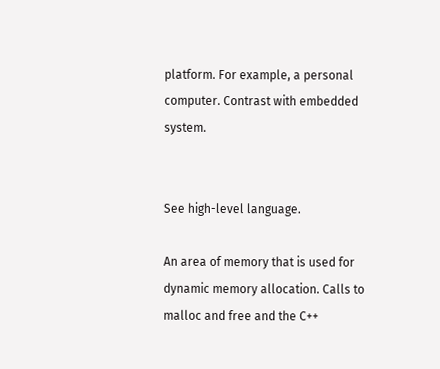platform. For example, a personal computer. Contrast with embedded system.


See high-level language.

An area of memory that is used for dynamic memory allocation. Calls to malloc and free and the C++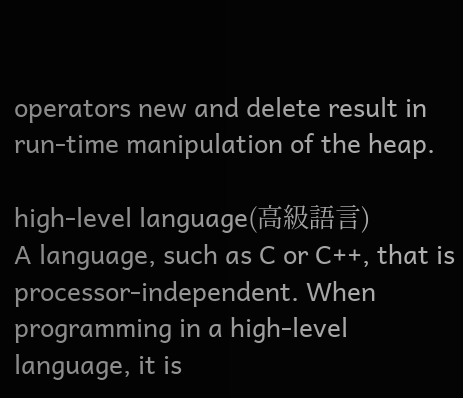operators new and delete result in run-time manipulation of the heap.

high-level language(高級語言)
A language, such as C or C++, that is processor-independent. When programming in a high-level language, it is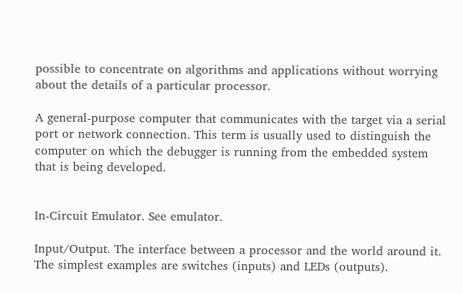possible to concentrate on algorithms and applications without worrying about the details of a particular processor.

A general-purpose computer that communicates with the target via a serial port or network connection. This term is usually used to distinguish the computer on which the debugger is running from the embedded system that is being developed.


In-Circuit Emulator. See emulator.

Input/Output. The interface between a processor and the world around it. The simplest examples are switches (inputs) and LEDs (outputs).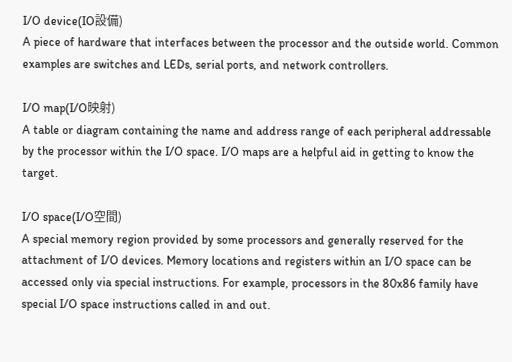I/O device(IO設備)
A piece of hardware that interfaces between the processor and the outside world. Common examples are switches and LEDs, serial ports, and network controllers.

I/O map(I/O映射)
A table or diagram containing the name and address range of each peripheral addressable by the processor within the I/O space. I/O maps are a helpful aid in getting to know the target.

I/O space(I/O空間)
A special memory region provided by some processors and generally reserved for the attachment of I/O devices. Memory locations and registers within an I/O space can be accessed only via special instructions. For example, processors in the 80x86 family have special I/O space instructions called in and out.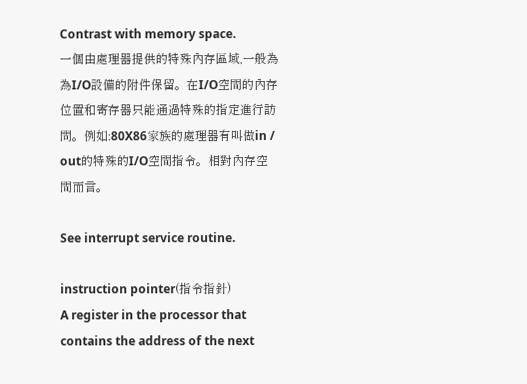Contrast with memory space.
一個由處理器提供的特殊內存區域,一般為為I/O設備的附件保留。在I/O空間的內存位置和寄存器只能通過特殊的指定進行訪問。例如:80X86家族的處理器有叫做in / out的特殊的I/O空間指令。相對內存空間而言。

See interrupt service routine.

instruction pointer(指令指針)
A register in the processor that contains the address of the next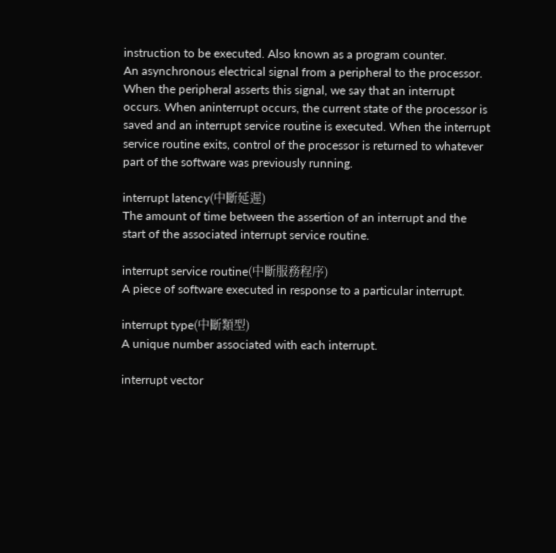instruction to be executed. Also known as a program counter.
An asynchronous electrical signal from a peripheral to the processor. When the peripheral asserts this signal, we say that an interrupt occurs. When aninterrupt occurs, the current state of the processor is saved and an interrupt service routine is executed. When the interrupt service routine exits, control of the processor is returned to whatever part of the software was previously running.

interrupt latency(中斷延遲)
The amount of time between the assertion of an interrupt and the start of the associated interrupt service routine.

interrupt service routine(中斷服務程序)
A piece of software executed in response to a particular interrupt.

interrupt type(中斷類型)
A unique number associated with each interrupt.

interrupt vector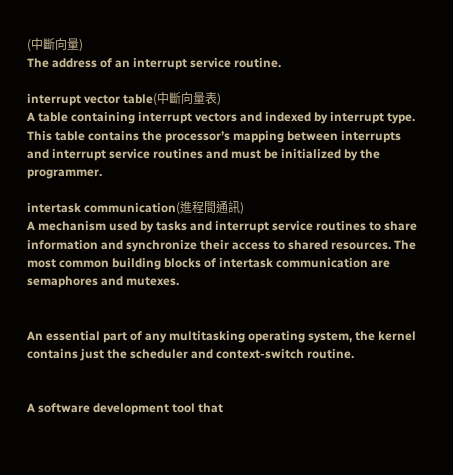(中斷向量)
The address of an interrupt service routine.

interrupt vector table(中斷向量表)
A table containing interrupt vectors and indexed by interrupt type. This table contains the processor’s mapping between interrupts and interrupt service routines and must be initialized by the programmer.

intertask communication(進程間通訊)
A mechanism used by tasks and interrupt service routines to share information and synchronize their access to shared resources. The most common building blocks of intertask communication are semaphores and mutexes.


An essential part of any multitasking operating system, the kernel contains just the scheduler and context-switch routine.


A software development tool that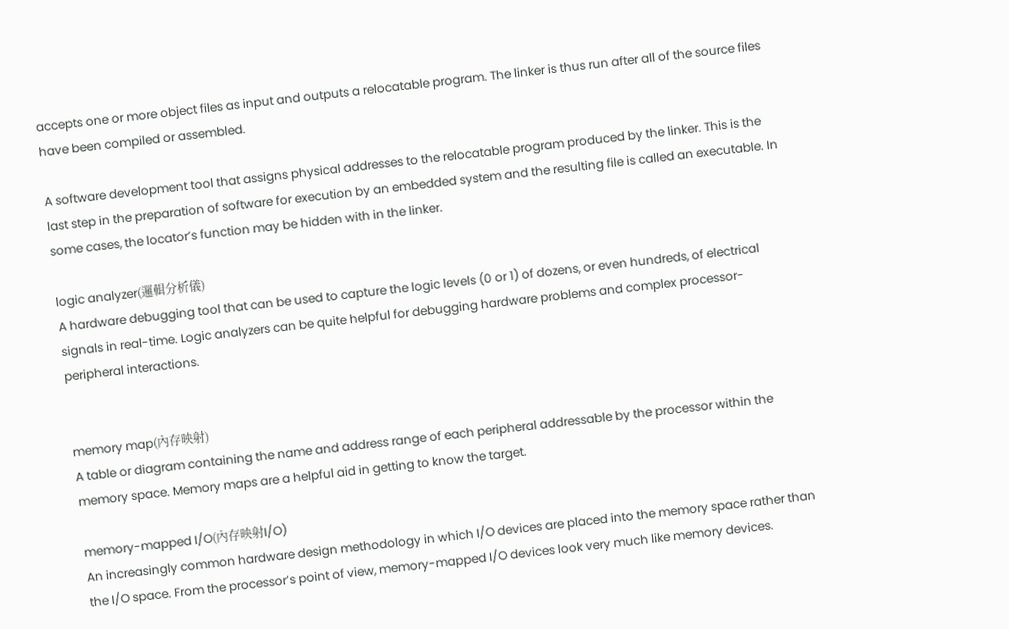accepts one or more object files as input and outputs a relocatable program. The linker is thus run after all of the source files have been compiled or assembled.

A software development tool that assigns physical addresses to the relocatable program produced by the linker. This is the last step in the preparation of software for execution by an embedded system and the resulting file is called an executable. In some cases, the locator’s function may be hidden with in the linker.

logic analyzer(邏輯分析儀)
A hardware debugging tool that can be used to capture the logic levels (0 or 1) of dozens, or even hundreds, of electrical signals in real-time. Logic analyzers can be quite helpful for debugging hardware problems and complex processor-peripheral interactions.


memory map(內存映射)
A table or diagram containing the name and address range of each peripheral addressable by the processor within the memory space. Memory maps are a helpful aid in getting to know the target.

memory-mapped I/O(內存映射I/O)
An increasingly common hardware design methodology in which I/O devices are placed into the memory space rather than the I/O space. From the processor’s point of view, memory-mapped I/O devices look very much like memory devices.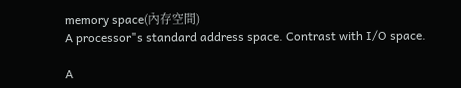memory space(內存空間)
A processor"s standard address space. Contrast with I/O space.

A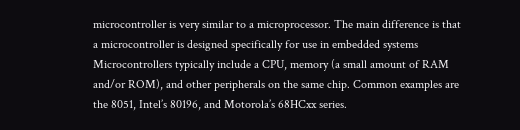microcontroller is very similar to a microprocessor. The main difference is that a microcontroller is designed specifically for use in embedded systems Microcontrollers typically include a CPU, memory (a small amount of RAM and/or ROM), and other peripherals on the same chip. Common examples are the 8051, Intel’s 80196, and Motorola’s 68HCxx series.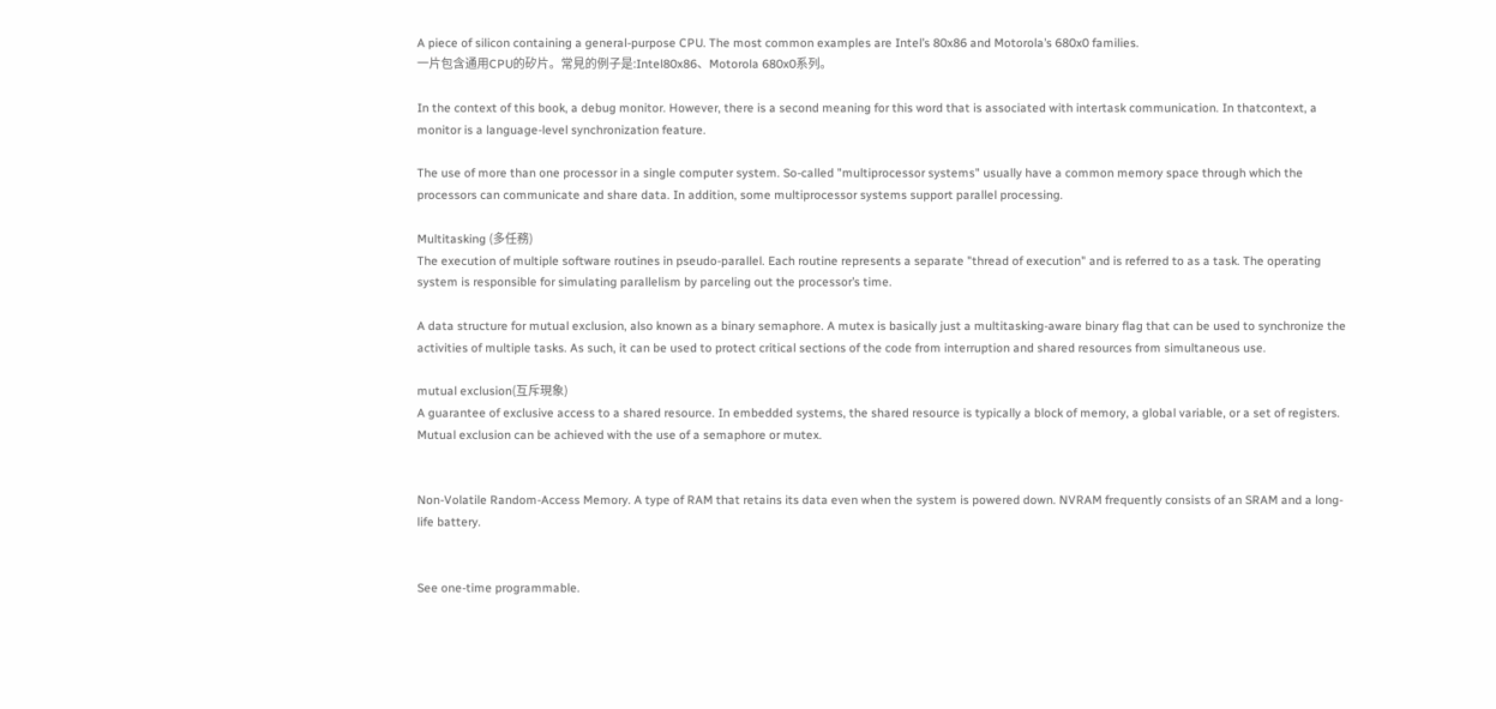A piece of silicon containing a general-purpose CPU. The most common examples are Intel’s 80x86 and Motorola’s 680x0 families.
一片包含通用CPU的矽片。常見的例子是:Intel80x86、Motorola 680x0系列。

In the context of this book, a debug monitor. However, there is a second meaning for this word that is associated with intertask communication. In thatcontext, a monitor is a language-level synchronization feature.

The use of more than one processor in a single computer system. So-called "multiprocessor systems" usually have a common memory space through which the processors can communicate and share data. In addition, some multiprocessor systems support parallel processing.

Multitasking (多任務)
The execution of multiple software routines in pseudo-parallel. Each routine represents a separate "thread of execution" and is referred to as a task. The operating system is responsible for simulating parallelism by parceling out the processor’s time.

A data structure for mutual exclusion, also known as a binary semaphore. A mutex is basically just a multitasking-aware binary flag that can be used to synchronize the activities of multiple tasks. As such, it can be used to protect critical sections of the code from interruption and shared resources from simultaneous use.

mutual exclusion(互斥現象)
A guarantee of exclusive access to a shared resource. In embedded systems, the shared resource is typically a block of memory, a global variable, or a set of registers. Mutual exclusion can be achieved with the use of a semaphore or mutex.


Non-Volatile Random-Access Memory. A type of RAM that retains its data even when the system is powered down. NVRAM frequently consists of an SRAM and a long-life battery.


See one-time programmable.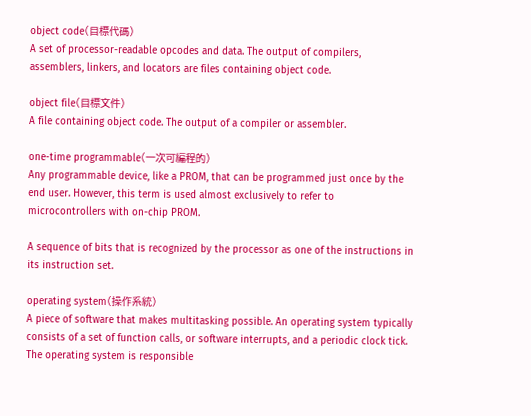object code(目標代碼)
A set of processor-readable opcodes and data. The output of compilers, assemblers, linkers, and locators are files containing object code.

object file(目標文件)
A file containing object code. The output of a compiler or assembler.

one-time programmable(一次可編程的)
Any programmable device, like a PROM, that can be programmed just once by the end user. However, this term is used almost exclusively to refer to microcontrollers with on-chip PROM.

A sequence of bits that is recognized by the processor as one of the instructions in its instruction set.

operating system(操作系統)
A piece of software that makes multitasking possible. An operating system typically consists of a set of function calls, or software interrupts, and a periodic clock tick. The operating system is responsible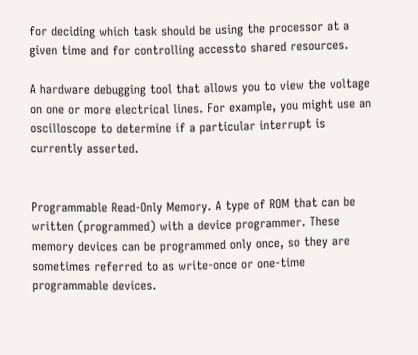for deciding which task should be using the processor at a given time and for controlling accessto shared resources.

A hardware debugging tool that allows you to view the voltage on one or more electrical lines. For example, you might use an oscilloscope to determine if a particular interrupt is currently asserted.


Programmable Read-Only Memory. A type of ROM that can be written (programmed) with a device programmer. These memory devices can be programmed only once, so they are sometimes referred to as write-once or one-time programmable devices.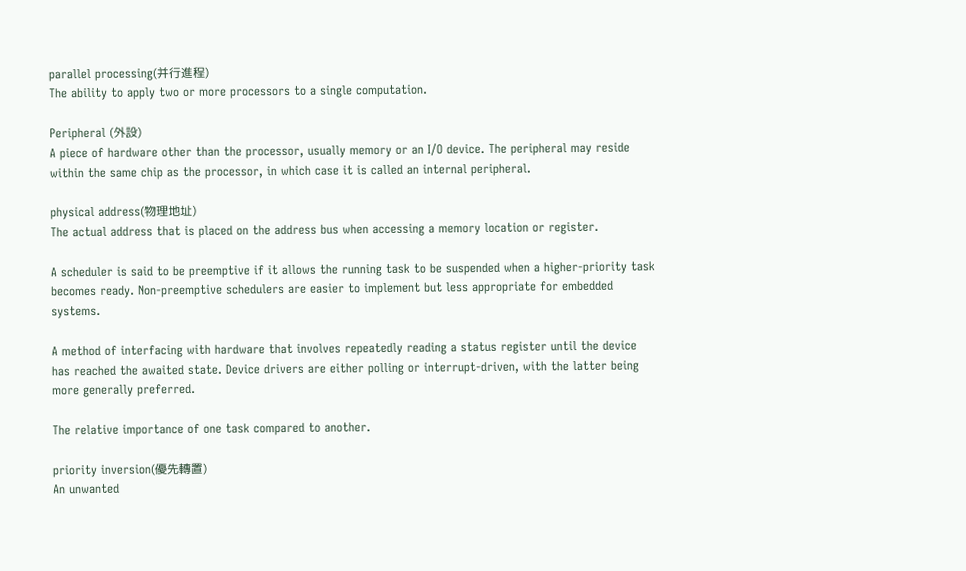parallel processing(并行進程)
The ability to apply two or more processors to a single computation.

Peripheral (外設)
A piece of hardware other than the processor, usually memory or an I/O device. The peripheral may reside within the same chip as the processor, in which case it is called an internal peripheral.

physical address(物理地址)
The actual address that is placed on the address bus when accessing a memory location or register.

A scheduler is said to be preemptive if it allows the running task to be suspended when a higher-priority task becomes ready. Non-preemptive schedulers are easier to implement but less appropriate for embedded systems.

A method of interfacing with hardware that involves repeatedly reading a status register until the device has reached the awaited state. Device drivers are either polling or interrupt-driven, with the latter being more generally preferred.

The relative importance of one task compared to another.

priority inversion(優先轉置)
An unwanted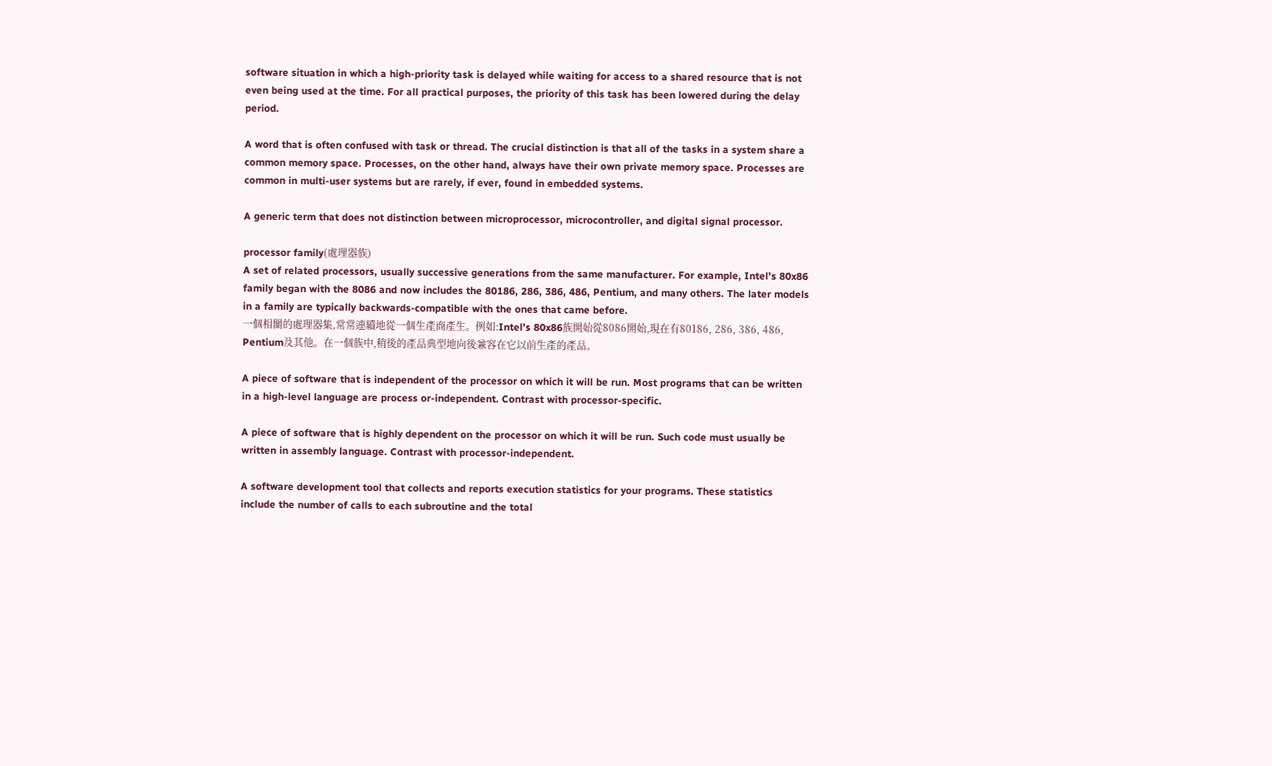software situation in which a high-priority task is delayed while waiting for access to a shared resource that is not even being used at the time. For all practical purposes, the priority of this task has been lowered during the delay period.

A word that is often confused with task or thread. The crucial distinction is that all of the tasks in a system share a common memory space. Processes, on the other hand, always have their own private memory space. Processes are common in multi-user systems but are rarely, if ever, found in embedded systems.

A generic term that does not distinction between microprocessor, microcontroller, and digital signal processor.

processor family(處理器族)
A set of related processors, usually successive generations from the same manufacturer. For example, Intel’s 80x86 family began with the 8086 and now includes the 80186, 286, 386, 486, Pentium, and many others. The later models in a family are typically backwards-compatible with the ones that came before.
一個相關的處理器集,常常連續地從一個生產商產生。例如:Intel’s 80x86族開始從8086開始,現在有80186, 286, 386, 486, Pentium及其他。在一個族中,稍後的產品典型地向後兼容在它以前生產的產品。

A piece of software that is independent of the processor on which it will be run. Most programs that can be written in a high-level language are process or-independent. Contrast with processor-specific.

A piece of software that is highly dependent on the processor on which it will be run. Such code must usually be written in assembly language. Contrast with processor-independent.

A software development tool that collects and reports execution statistics for your programs. These statistics include the number of calls to each subroutine and the total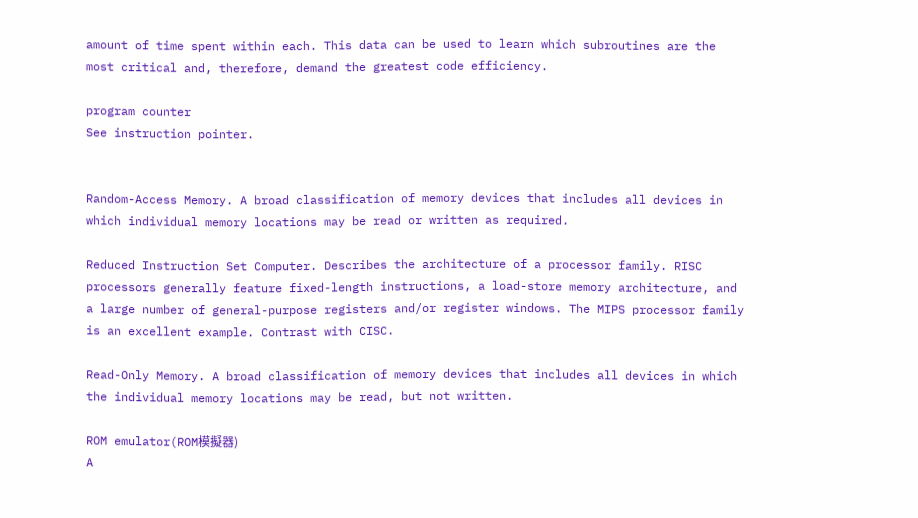amount of time spent within each. This data can be used to learn which subroutines are the most critical and, therefore, demand the greatest code efficiency.

program counter
See instruction pointer.


Random-Access Memory. A broad classification of memory devices that includes all devices in which individual memory locations may be read or written as required.

Reduced Instruction Set Computer. Describes the architecture of a processor family. RISC processors generally feature fixed-length instructions, a load-store memory architecture, and a large number of general-purpose registers and/or register windows. The MIPS processor family is an excellent example. Contrast with CISC.

Read-Only Memory. A broad classification of memory devices that includes all devices in which the individual memory locations may be read, but not written.

ROM emulator(ROM模擬器)
A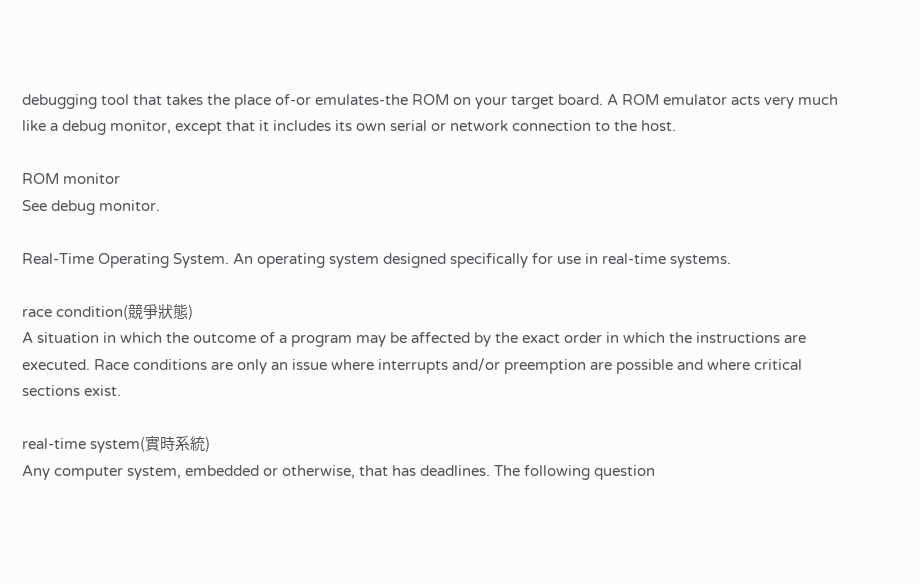debugging tool that takes the place of-or emulates-the ROM on your target board. A ROM emulator acts very much like a debug monitor, except that it includes its own serial or network connection to the host.

ROM monitor
See debug monitor.

Real-Time Operating System. An operating system designed specifically for use in real-time systems.

race condition(競爭狀態)
A situation in which the outcome of a program may be affected by the exact order in which the instructions are executed. Race conditions are only an issue where interrupts and/or preemption are possible and where critical sections exist.

real-time system(實時系統)
Any computer system, embedded or otherwise, that has deadlines. The following question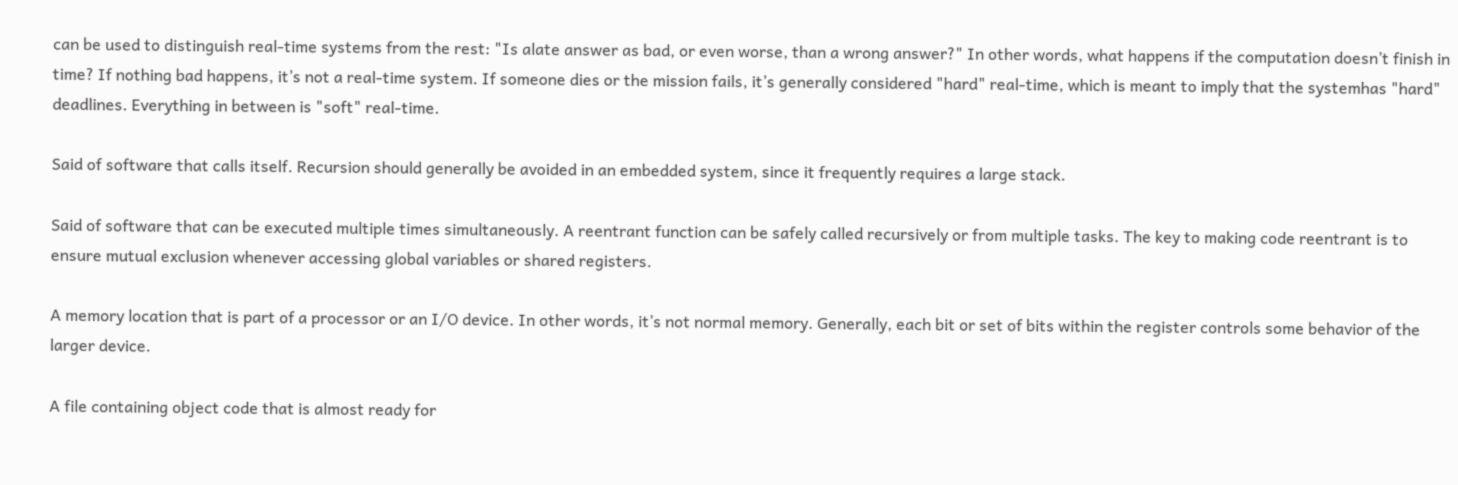can be used to distinguish real-time systems from the rest: "Is alate answer as bad, or even worse, than a wrong answer?" In other words, what happens if the computation doesn’t finish in time? If nothing bad happens, it’s not a real-time system. If someone dies or the mission fails, it’s generally considered "hard" real-time, which is meant to imply that the systemhas "hard" deadlines. Everything in between is "soft" real-time.

Said of software that calls itself. Recursion should generally be avoided in an embedded system, since it frequently requires a large stack.

Said of software that can be executed multiple times simultaneously. A reentrant function can be safely called recursively or from multiple tasks. The key to making code reentrant is to ensure mutual exclusion whenever accessing global variables or shared registers.

A memory location that is part of a processor or an I/O device. In other words, it’s not normal memory. Generally, each bit or set of bits within the register controls some behavior of the larger device.

A file containing object code that is almost ready for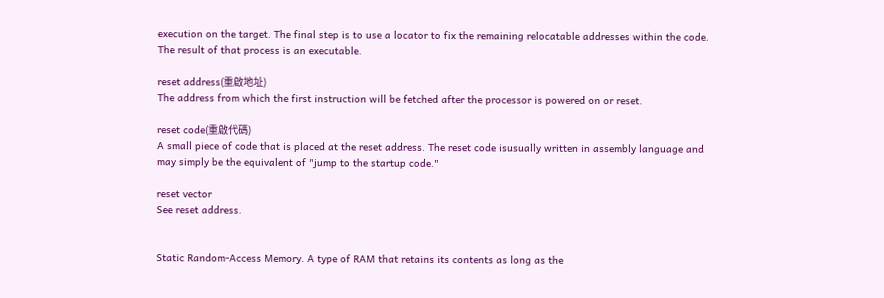execution on the target. The final step is to use a locator to fix the remaining relocatable addresses within the code. The result of that process is an executable.

reset address(重啟地址)
The address from which the first instruction will be fetched after the processor is powered on or reset.

reset code(重啟代碼)
A small piece of code that is placed at the reset address. The reset code isusually written in assembly language and may simply be the equivalent of "jump to the startup code."

reset vector
See reset address.


Static Random-Access Memory. A type of RAM that retains its contents as long as the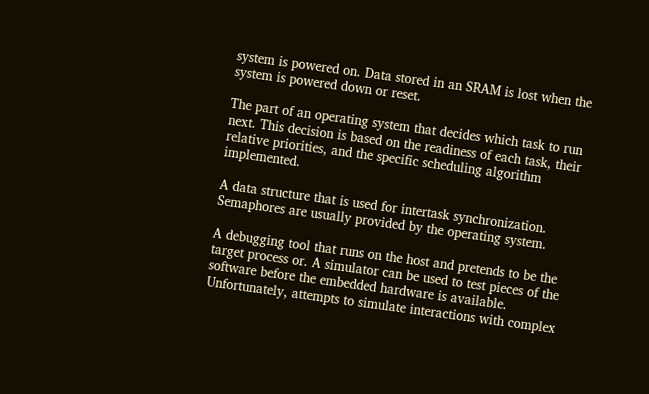system is powered on. Data stored in an SRAM is lost when the system is powered down or reset.

The part of an operating system that decides which task to run next. This decision is based on the readiness of each task, their relative priorities, and the specific scheduling algorithm implemented.

A data structure that is used for intertask synchronization. Semaphores are usually provided by the operating system.

A debugging tool that runs on the host and pretends to be the target process or. A simulator can be used to test pieces of the software before the embedded hardware is available. Unfortunately, attempts to simulate interactions with complex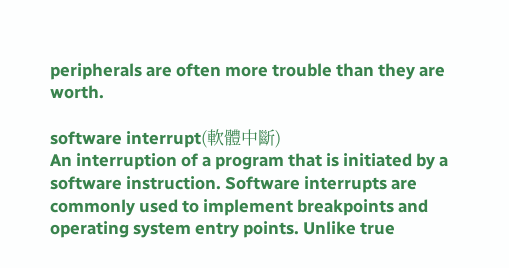peripherals are often more trouble than they are worth.

software interrupt(軟體中斷)
An interruption of a program that is initiated by a software instruction. Software interrupts are commonly used to implement breakpoints and operating system entry points. Unlike true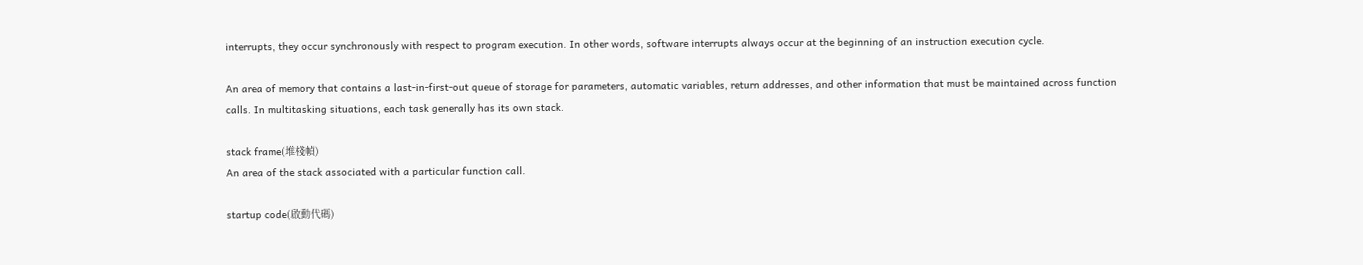interrupts, they occur synchronously with respect to program execution. In other words, software interrupts always occur at the beginning of an instruction execution cycle.

An area of memory that contains a last-in-first-out queue of storage for parameters, automatic variables, return addresses, and other information that must be maintained across function calls. In multitasking situations, each task generally has its own stack.

stack frame(堆棧幀)
An area of the stack associated with a particular function call.

startup code(啟動代碼)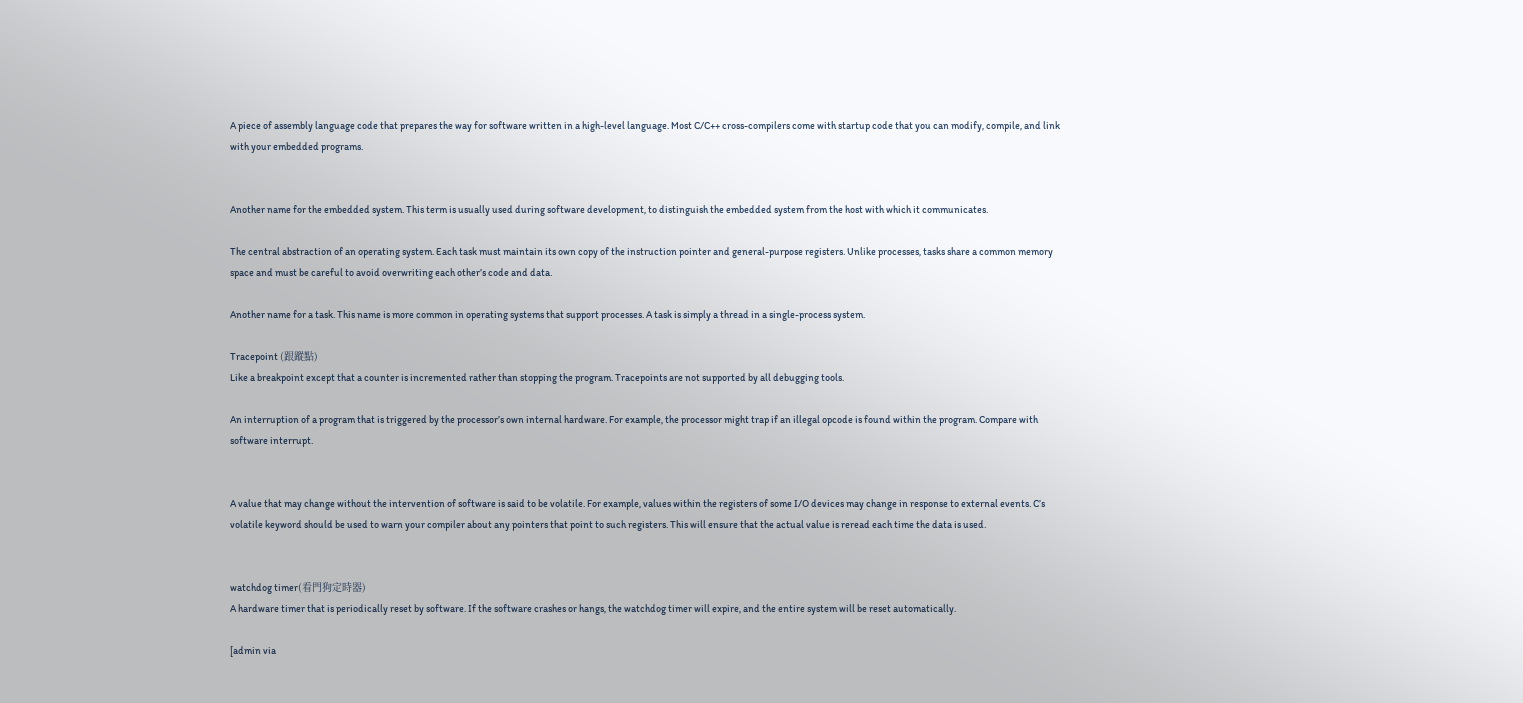A piece of assembly language code that prepares the way for software written in a high-level language. Most C/C++ cross-compilers come with startup code that you can modify, compile, and link with your embedded programs.


Another name for the embedded system. This term is usually used during software development, to distinguish the embedded system from the host with which it communicates.

The central abstraction of an operating system. Each task must maintain its own copy of the instruction pointer and general-purpose registers. Unlike processes, tasks share a common memory space and must be careful to avoid overwriting each other’s code and data.

Another name for a task. This name is more common in operating systems that support processes. A task is simply a thread in a single-process system.

Tracepoint (跟蹤點)
Like a breakpoint except that a counter is incremented rather than stopping the program. Tracepoints are not supported by all debugging tools.

An interruption of a program that is triggered by the processor’s own internal hardware. For example, the processor might trap if an illegal opcode is found within the program. Compare with software interrupt.


A value that may change without the intervention of software is said to be volatile. For example, values within the registers of some I/O devices may change in response to external events. C’s volatile keyword should be used to warn your compiler about any pointers that point to such registers. This will ensure that the actual value is reread each time the data is used.


watchdog timer(看門狗定時器)
A hardware timer that is periodically reset by software. If the software crashes or hangs, the watchdog timer will expire, and the entire system will be reset automatically.

[admin via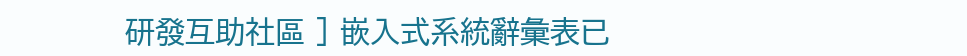研發互助社區 ] 嵌入式系統辭彙表已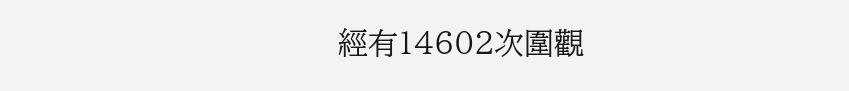經有14602次圍觀